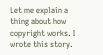Let me explain a thing about how copyright works. I wrote this story.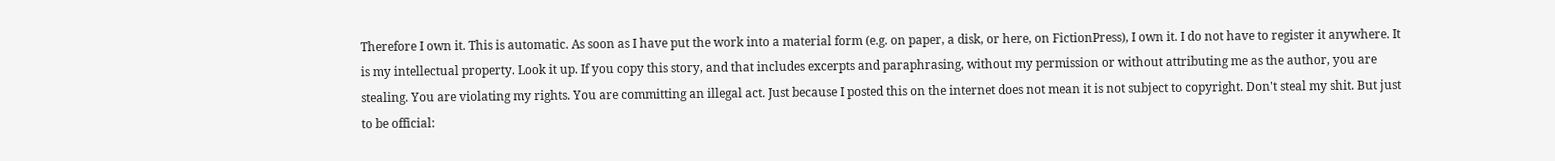Therefore I own it. This is automatic. As soon as I have put the work into a material form (e.g. on paper, a disk, or here, on FictionPress), I own it. I do not have to register it anywhere. It is my intellectual property. Look it up. If you copy this story, and that includes excerpts and paraphrasing, without my permission or without attributing me as the author, you are stealing. You are violating my rights. You are committing an illegal act. Just because I posted this on the internet does not mean it is not subject to copyright. Don't steal my shit. But just to be official: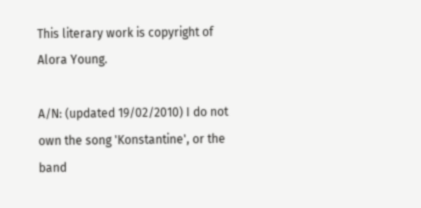This literary work is copyright of Alora Young.

A/N: (updated 19/02/2010) I do not own the song 'Konstantine', or the band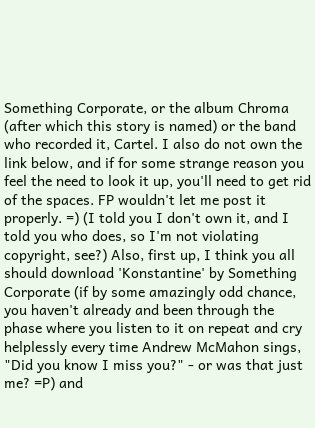Something Corporate, or the album Chroma (after which this story is named) or the band who recorded it, Cartel. I also do not own the link below, and if for some strange reason you feel the need to look it up, you'll need to get rid of the spaces. FP wouldn't let me post it properly. =) (I told you I don't own it, and I told you who does, so I'm not violating copyright, see?) Also, first up, I think you all should download 'Konstantine' by Something Corporate (if by some amazingly odd chance, you haven't already and been through the phase where you listen to it on repeat and cry helplessly every time Andrew McMahon sings, "Did you know I miss you?" - or was that just me? =P) and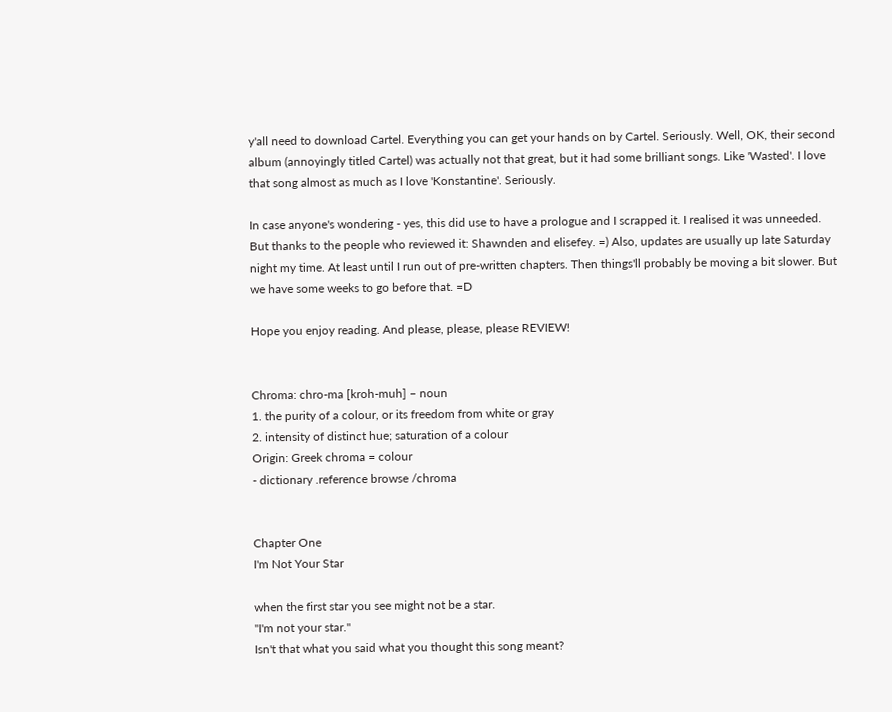y'all need to download Cartel. Everything you can get your hands on by Cartel. Seriously. Well, OK, their second album (annoyingly titled Cartel) was actually not that great, but it had some brilliant songs. Like 'Wasted'. I love that song almost as much as I love 'Konstantine'. Seriously.

In case anyone's wondering - yes, this did use to have a prologue and I scrapped it. I realised it was unneeded. But thanks to the people who reviewed it: Shawnden and elisefey. =) Also, updates are usually up late Saturday night my time. At least until I run out of pre-written chapters. Then things'll probably be moving a bit slower. But we have some weeks to go before that. =D

Hope you enjoy reading. And please, please, please REVIEW!


Chroma: chro-ma [kroh-muh] – noun
1. the purity of a colour, or its freedom from white or gray
2. intensity of distinct hue; saturation of a colour
Origin: Greek chroma = colour
- dictionary .reference browse /chroma


Chapter One
I'm Not Your Star

when the first star you see might not be a star.
"I'm not your star."
Isn't that what you said what you thought this song meant?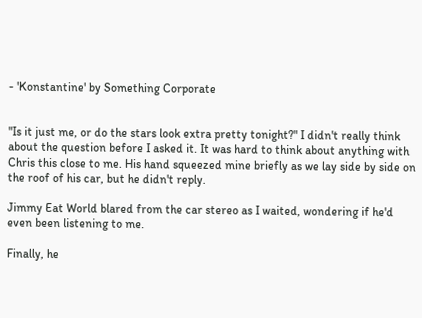- 'Konstantine' by Something Corporate


"Is it just me, or do the stars look extra pretty tonight?" I didn't really think about the question before I asked it. It was hard to think about anything with Chris this close to me. His hand squeezed mine briefly as we lay side by side on the roof of his car, but he didn't reply.

Jimmy Eat World blared from the car stereo as I waited, wondering if he'd even been listening to me.

Finally, he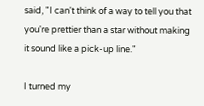said, "I can't think of a way to tell you that you're prettier than a star without making it sound like a pick-up line."

I turned my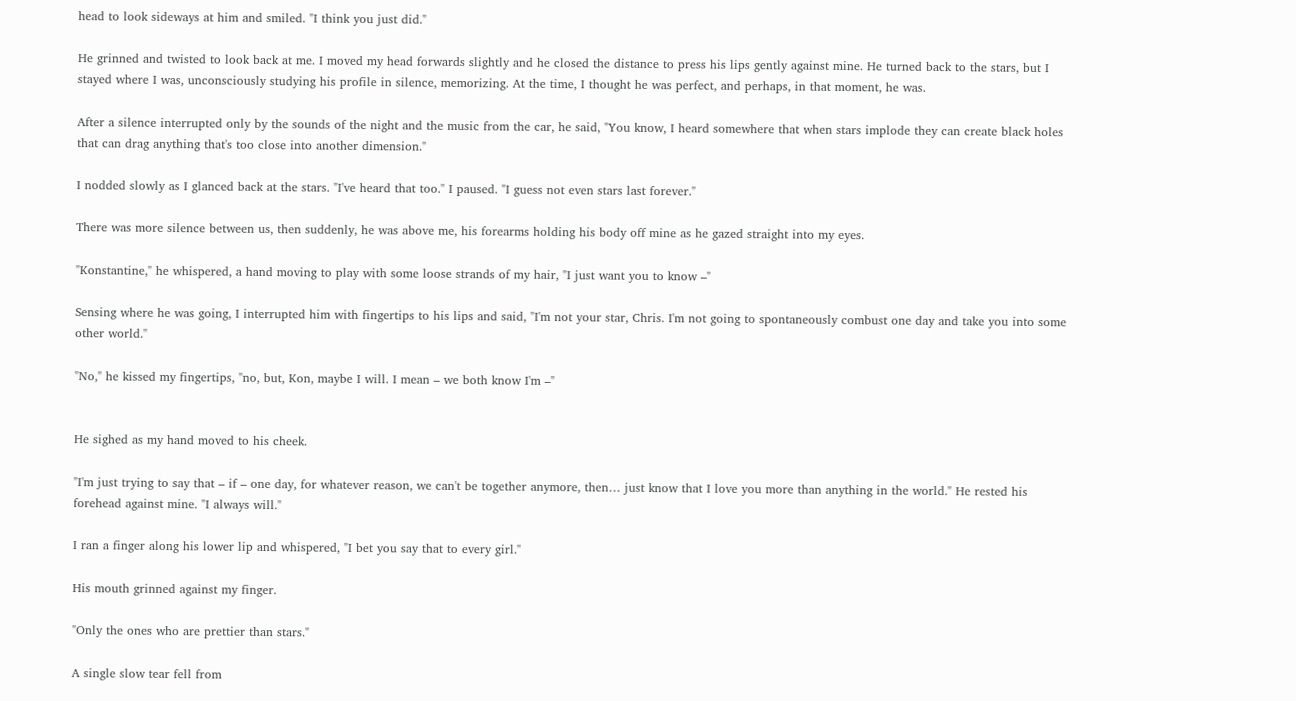head to look sideways at him and smiled. "I think you just did."

He grinned and twisted to look back at me. I moved my head forwards slightly and he closed the distance to press his lips gently against mine. He turned back to the stars, but I stayed where I was, unconsciously studying his profile in silence, memorizing. At the time, I thought he was perfect, and perhaps, in that moment, he was.

After a silence interrupted only by the sounds of the night and the music from the car, he said, "You know, I heard somewhere that when stars implode they can create black holes that can drag anything that's too close into another dimension."

I nodded slowly as I glanced back at the stars. "I've heard that too." I paused. "I guess not even stars last forever."

There was more silence between us, then suddenly, he was above me, his forearms holding his body off mine as he gazed straight into my eyes.

"Konstantine," he whispered, a hand moving to play with some loose strands of my hair, "I just want you to know –"

Sensing where he was going, I interrupted him with fingertips to his lips and said, "I'm not your star, Chris. I'm not going to spontaneously combust one day and take you into some other world."

"No," he kissed my fingertips, "no, but, Kon, maybe I will. I mean – we both know I'm –"


He sighed as my hand moved to his cheek.

"I'm just trying to say that – if – one day, for whatever reason, we can't be together anymore, then… just know that I love you more than anything in the world." He rested his forehead against mine. "I always will."

I ran a finger along his lower lip and whispered, "I bet you say that to every girl."

His mouth grinned against my finger.

"Only the ones who are prettier than stars."

A single slow tear fell from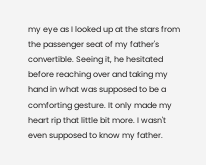my eye as I looked up at the stars from the passenger seat of my father's convertible. Seeing it, he hesitated before reaching over and taking my hand in what was supposed to be a comforting gesture. It only made my heart rip that little bit more. I wasn't even supposed to know my father.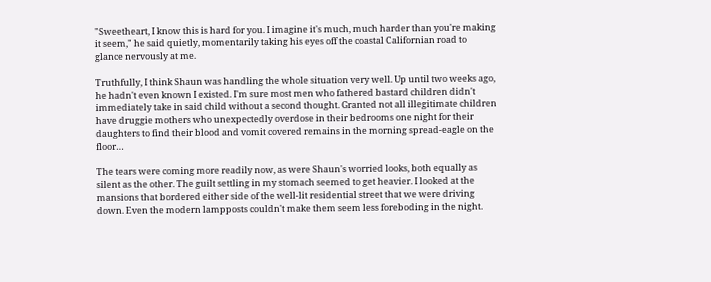"Sweetheart, I know this is hard for you. I imagine it's much, much harder than you're making it seem," he said quietly, momentarily taking his eyes off the coastal Californian road to glance nervously at me.

Truthfully, I think Shaun was handling the whole situation very well. Up until two weeks ago, he hadn't even known I existed. I'm sure most men who fathered bastard children didn't immediately take in said child without a second thought. Granted not all illegitimate children have druggie mothers who unexpectedly overdose in their bedrooms one night for their daughters to find their blood and vomit covered remains in the morning spread-eagle on the floor…

The tears were coming more readily now, as were Shaun's worried looks, both equally as silent as the other. The guilt settling in my stomach seemed to get heavier. I looked at the mansions that bordered either side of the well-lit residential street that we were driving down. Even the modern lampposts couldn't make them seem less foreboding in the night.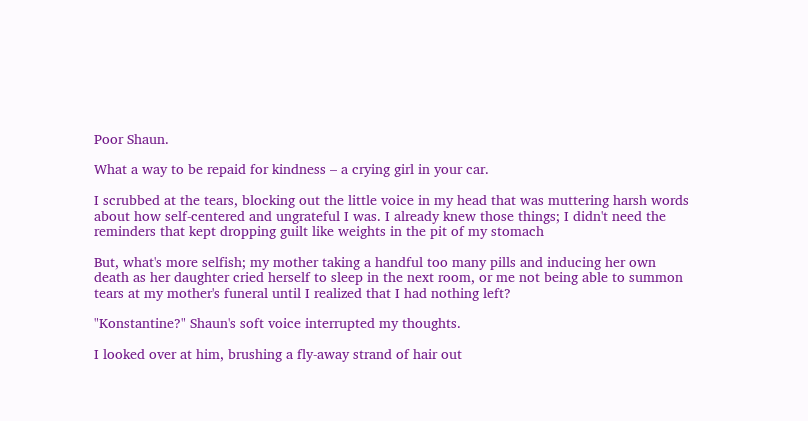Poor Shaun.

What a way to be repaid for kindness – a crying girl in your car.

I scrubbed at the tears, blocking out the little voice in my head that was muttering harsh words about how self-centered and ungrateful I was. I already knew those things; I didn't need the reminders that kept dropping guilt like weights in the pit of my stomach

But, what's more selfish; my mother taking a handful too many pills and inducing her own death as her daughter cried herself to sleep in the next room, or me not being able to summon tears at my mother's funeral until I realized that I had nothing left?

"Konstantine?" Shaun's soft voice interrupted my thoughts.

I looked over at him, brushing a fly-away strand of hair out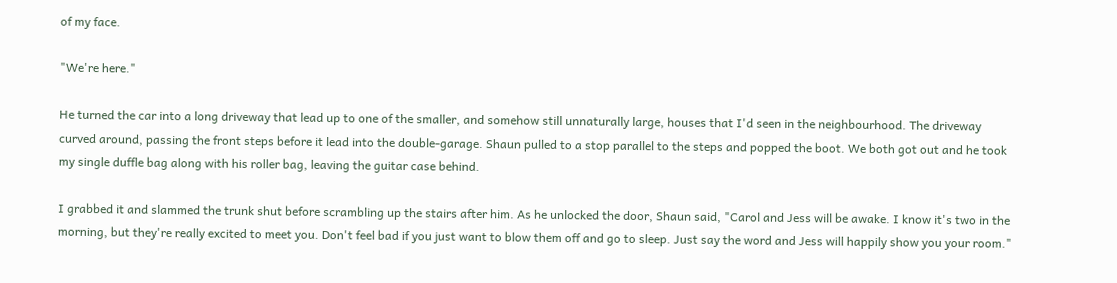of my face.

"We're here."

He turned the car into a long driveway that lead up to one of the smaller, and somehow still unnaturally large, houses that I'd seen in the neighbourhood. The driveway curved around, passing the front steps before it lead into the double-garage. Shaun pulled to a stop parallel to the steps and popped the boot. We both got out and he took my single duffle bag along with his roller bag, leaving the guitar case behind.

I grabbed it and slammed the trunk shut before scrambling up the stairs after him. As he unlocked the door, Shaun said, "Carol and Jess will be awake. I know it's two in the morning, but they're really excited to meet you. Don't feel bad if you just want to blow them off and go to sleep. Just say the word and Jess will happily show you your room."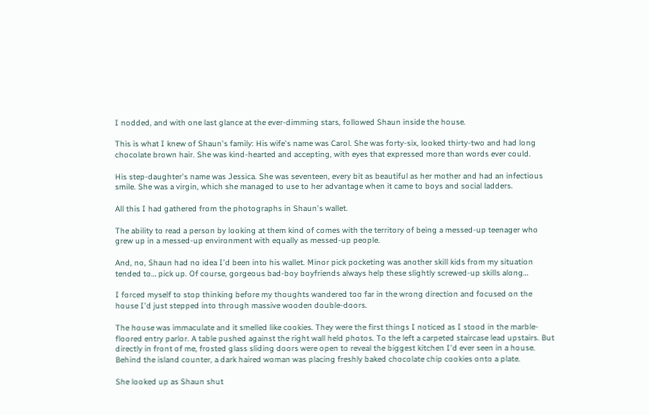I nodded, and with one last glance at the ever-dimming stars, followed Shaun inside the house.

This is what I knew of Shaun's family: His wife's name was Carol. She was forty-six, looked thirty-two and had long chocolate brown hair. She was kind-hearted and accepting, with eyes that expressed more than words ever could.

His step-daughter's name was Jessica. She was seventeen, every bit as beautiful as her mother and had an infectious smile. She was a virgin, which she managed to use to her advantage when it came to boys and social ladders.

All this I had gathered from the photographs in Shaun's wallet.

The ability to read a person by looking at them kind of comes with the territory of being a messed-up teenager who grew up in a messed-up environment with equally as messed-up people.

And, no, Shaun had no idea I'd been into his wallet. Minor pick pocketing was another skill kids from my situation tended to… pick up. Of course, gorgeous bad-boy boyfriends always help these slightly screwed-up skills along…

I forced myself to stop thinking before my thoughts wandered too far in the wrong direction and focused on the house I'd just stepped into through massive wooden double-doors.

The house was immaculate and it smelled like cookies. They were the first things I noticed as I stood in the marble-floored entry parlor. A table pushed against the right wall held photos. To the left a carpeted staircase lead upstairs. But directly in front of me, frosted glass sliding doors were open to reveal the biggest kitchen I'd ever seen in a house. Behind the island counter, a dark haired woman was placing freshly baked chocolate chip cookies onto a plate.

She looked up as Shaun shut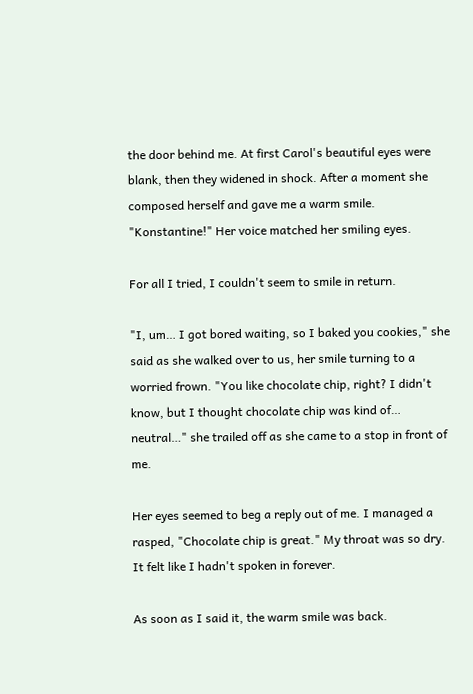the door behind me. At first Carol's beautiful eyes were blank, then they widened in shock. After a moment she composed herself and gave me a warm smile. "Konstantine!" Her voice matched her smiling eyes.

For all I tried, I couldn't seem to smile in return.

"I, um… I got bored waiting, so I baked you cookies," she said as she walked over to us, her smile turning to a worried frown. "You like chocolate chip, right? I didn't know, but I thought chocolate chip was kind of… neutral…" she trailed off as she came to a stop in front of me.

Her eyes seemed to beg a reply out of me. I managed a rasped, "Chocolate chip is great." My throat was so dry. It felt like I hadn't spoken in forever.

As soon as I said it, the warm smile was back.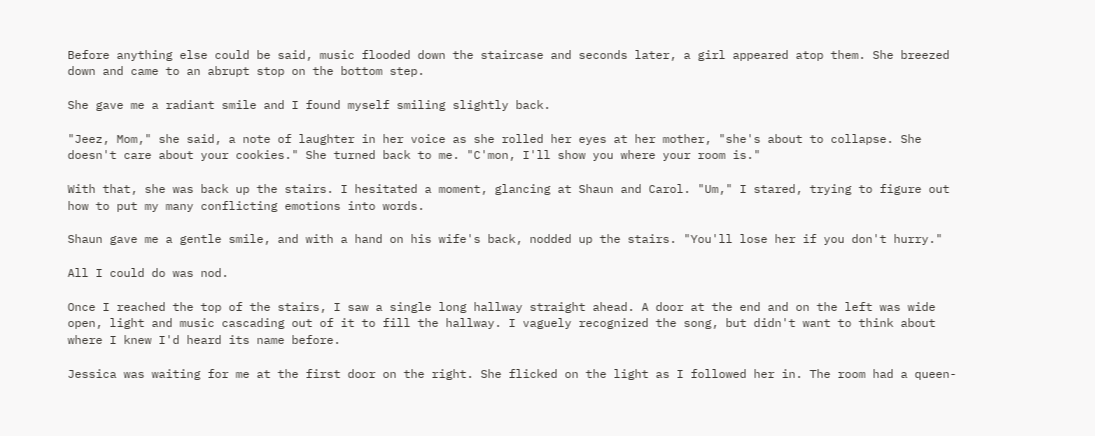Before anything else could be said, music flooded down the staircase and seconds later, a girl appeared atop them. She breezed down and came to an abrupt stop on the bottom step.

She gave me a radiant smile and I found myself smiling slightly back.

"Jeez, Mom," she said, a note of laughter in her voice as she rolled her eyes at her mother, "she's about to collapse. She doesn't care about your cookies." She turned back to me. "C'mon, I'll show you where your room is."

With that, she was back up the stairs. I hesitated a moment, glancing at Shaun and Carol. "Um," I stared, trying to figure out how to put my many conflicting emotions into words.

Shaun gave me a gentle smile, and with a hand on his wife's back, nodded up the stairs. "You'll lose her if you don't hurry."

All I could do was nod.

Once I reached the top of the stairs, I saw a single long hallway straight ahead. A door at the end and on the left was wide open, light and music cascading out of it to fill the hallway. I vaguely recognized the song, but didn't want to think about where I knew I'd heard its name before.

Jessica was waiting for me at the first door on the right. She flicked on the light as I followed her in. The room had a queen-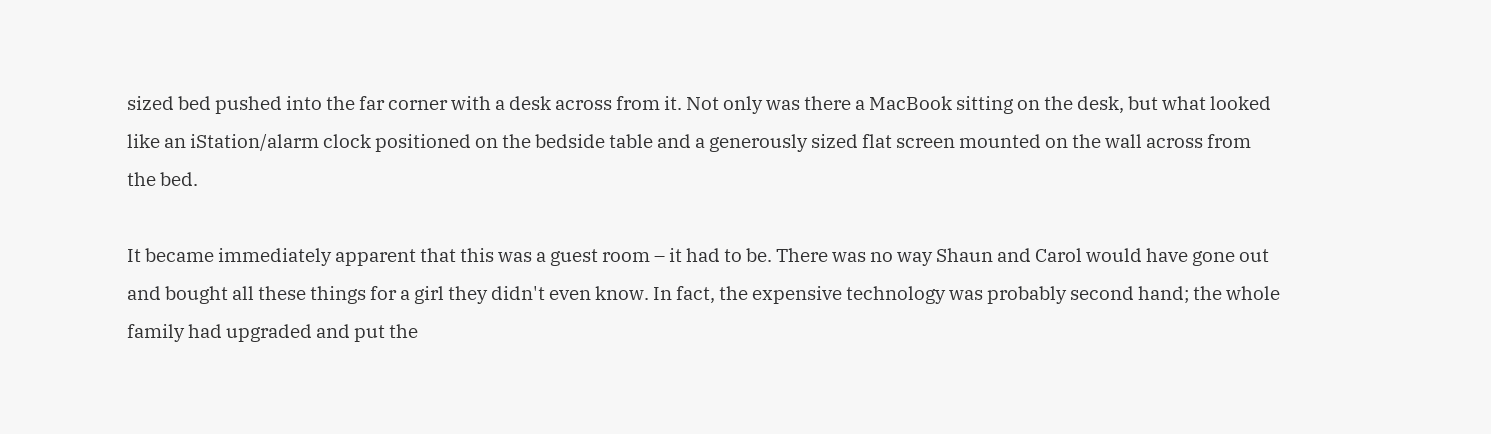sized bed pushed into the far corner with a desk across from it. Not only was there a MacBook sitting on the desk, but what looked like an iStation/alarm clock positioned on the bedside table and a generously sized flat screen mounted on the wall across from the bed.

It became immediately apparent that this was a guest room – it had to be. There was no way Shaun and Carol would have gone out and bought all these things for a girl they didn't even know. In fact, the expensive technology was probably second hand; the whole family had upgraded and put the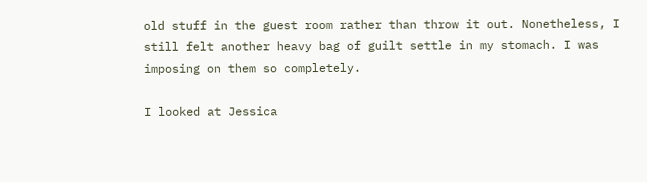old stuff in the guest room rather than throw it out. Nonetheless, I still felt another heavy bag of guilt settle in my stomach. I was imposing on them so completely.

I looked at Jessica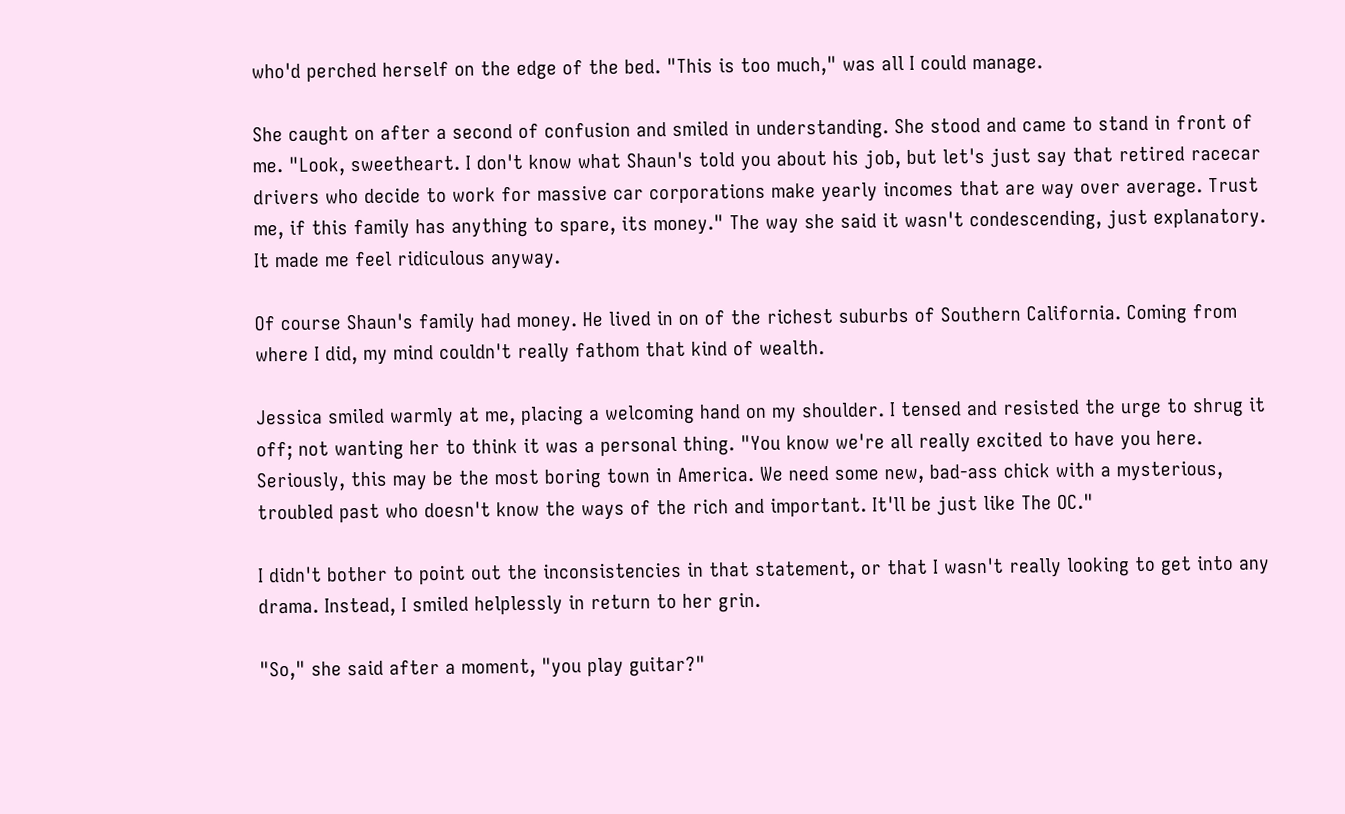who'd perched herself on the edge of the bed. "This is too much," was all I could manage.

She caught on after a second of confusion and smiled in understanding. She stood and came to stand in front of me. "Look, sweetheart. I don't know what Shaun's told you about his job, but let's just say that retired racecar drivers who decide to work for massive car corporations make yearly incomes that are way over average. Trust me, if this family has anything to spare, its money." The way she said it wasn't condescending, just explanatory. It made me feel ridiculous anyway.

Of course Shaun's family had money. He lived in on of the richest suburbs of Southern California. Coming from where I did, my mind couldn't really fathom that kind of wealth.

Jessica smiled warmly at me, placing a welcoming hand on my shoulder. I tensed and resisted the urge to shrug it off; not wanting her to think it was a personal thing. "You know we're all really excited to have you here. Seriously, this may be the most boring town in America. We need some new, bad-ass chick with a mysterious, troubled past who doesn't know the ways of the rich and important. It'll be just like The OC."

I didn't bother to point out the inconsistencies in that statement, or that I wasn't really looking to get into any drama. Instead, I smiled helplessly in return to her grin.

"So," she said after a moment, "you play guitar?"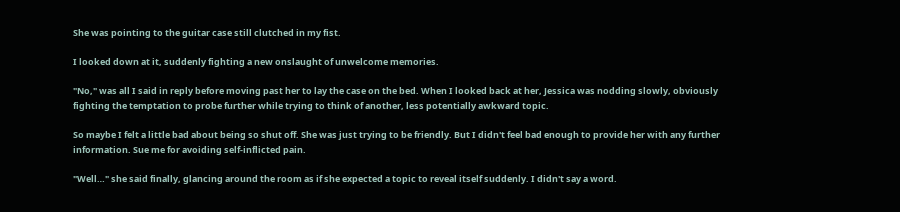She was pointing to the guitar case still clutched in my fist.

I looked down at it, suddenly fighting a new onslaught of unwelcome memories.

"No," was all I said in reply before moving past her to lay the case on the bed. When I looked back at her, Jessica was nodding slowly, obviously fighting the temptation to probe further while trying to think of another, less potentially awkward topic.

So maybe I felt a little bad about being so shut off. She was just trying to be friendly. But I didn't feel bad enough to provide her with any further information. Sue me for avoiding self-inflicted pain.

"Well…" she said finally, glancing around the room as if she expected a topic to reveal itself suddenly. I didn't say a word.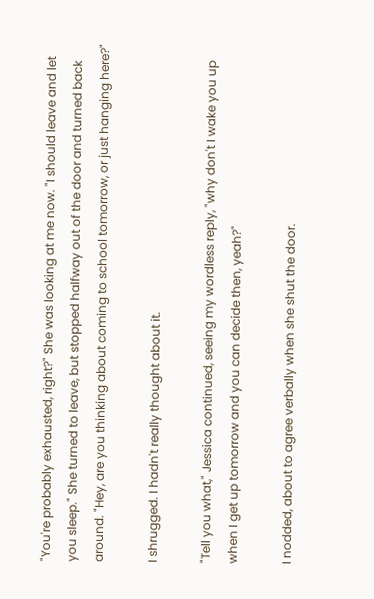"You're probably exhausted, right?" She was looking at me now. "I should leave and let you sleep." She turned to leave, but stopped halfway out of the door and turned back around. "Hey, are you thinking about coming to school tomorrow, or just hanging here?"

I shrugged. I hadn't really thought about it.

"Tell you what," Jessica continued, seeing my wordless reply, "why don't I wake you up when I get up tomorrow and you can decide then, yeah?"

I nodded, about to agree verbally when she shut the door.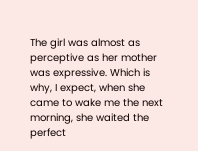The girl was almost as perceptive as her mother was expressive. Which is why, I expect, when she came to wake me the next morning, she waited the perfect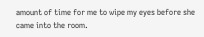amount of time for me to wipe my eyes before she came into the room.